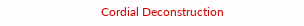Cordial Deconstruction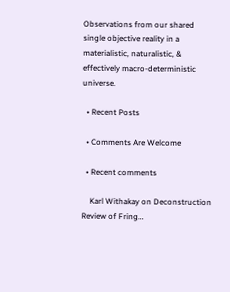Observations from our shared single objective reality in a materialistic, naturalistic, & effectively macro-deterministic universe.

  • Recent Posts

  • Comments Are Welcome

  • Recent comments

    Karl Withakay on Deconstruction Review of Fring…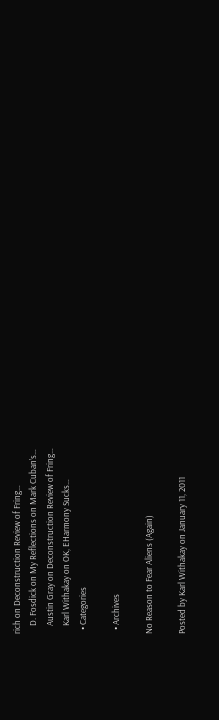rich on Deconstruction Review of Fring…
    D. Fosdick on My Reflections on Mark Cuban’s…
    Austin Gray on Deconstruction Review of Fring…
    Karl Withakay on OK, EHarmony Sucks…
  • Categories

  • Archives

No Reason to Fear Aliens (Again)

Posted by Karl Withakay on January 11, 2011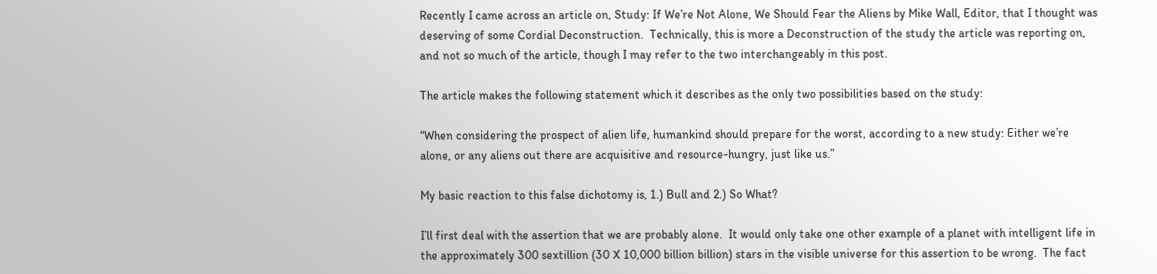Recently I came across an article on, Study: If We’re Not Alone, We Should Fear the Aliens by Mike Wall, Editor, that I thought was deserving of some Cordial Deconstruction.  Technically, this is more a Deconstruction of the study the article was reporting on, and not so much of the article, though I may refer to the two interchangeably in this post.

The article makes the following statement which it describes as the only two possibilities based on the study:

“When considering the prospect of alien life, humankind should prepare for the worst, according to a new study: Either we’re alone, or any aliens out there are acquisitive and resource-hungry, just like us.”

My basic reaction to this false dichotomy is, 1.) Bull and 2.) So What?

I’ll first deal with the assertion that we are probably alone.  It would only take one other example of a planet with intelligent life in the approximately 300 sextillion (30 X 10,000 billion billion) stars in the visible universe for this assertion to be wrong.  The fact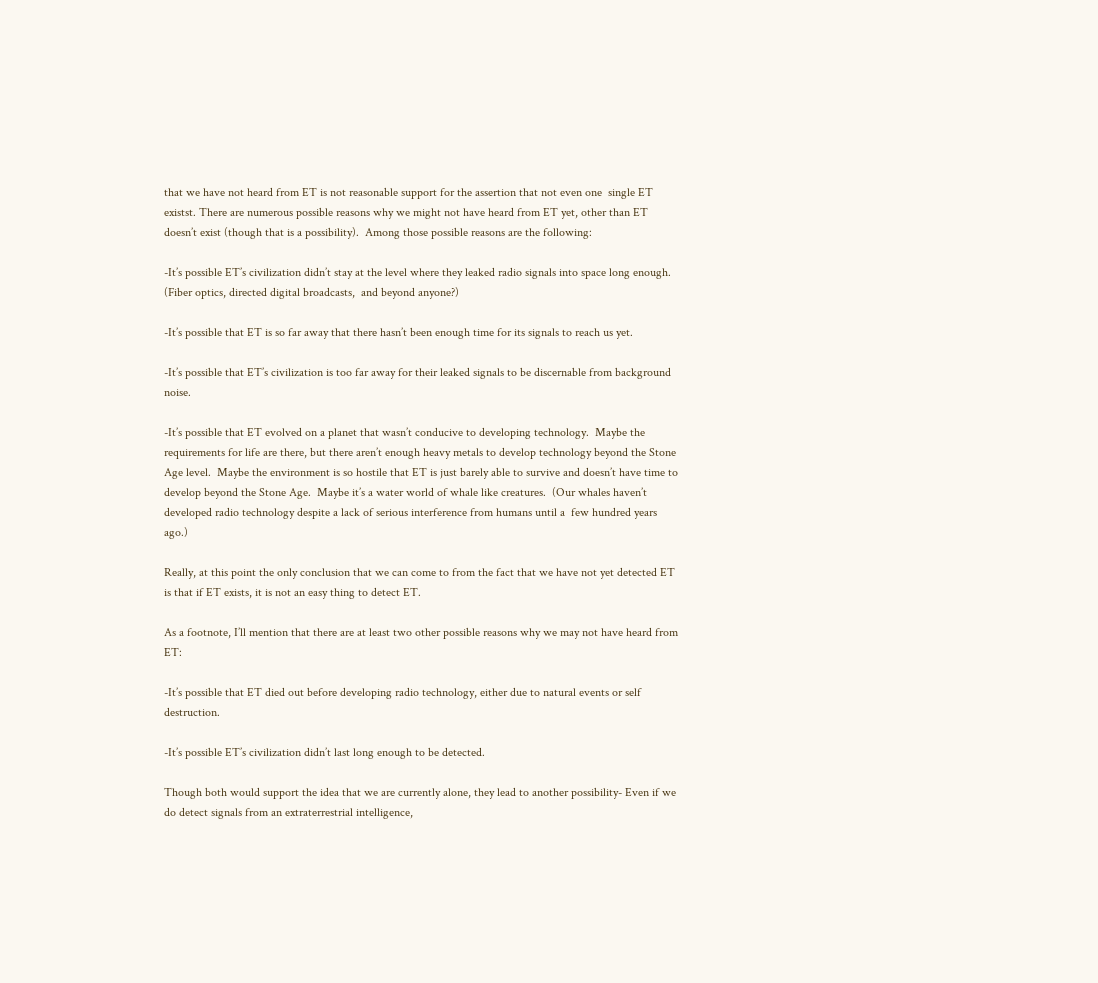that we have not heard from ET is not reasonable support for the assertion that not even one  single ET existst. There are numerous possible reasons why we might not have heard from ET yet, other than ET doesn’t exist (though that is a possibility).  Among those possible reasons are the following:

-It’s possible ET’s civilization didn’t stay at the level where they leaked radio signals into space long enough.  (Fiber optics, directed digital broadcasts,  and beyond anyone?)

-It’s possible that ET is so far away that there hasn’t been enough time for its signals to reach us yet.

-It’s possible that ET’s civilization is too far away for their leaked signals to be discernable from background noise.

-It’s possible that ET evolved on a planet that wasn’t conducive to developing technology.  Maybe the requirements for life are there, but there aren’t enough heavy metals to develop technology beyond the Stone Age level.  Maybe the environment is so hostile that ET is just barely able to survive and doesn’t have time to develop beyond the Stone Age.  Maybe it’s a water world of whale like creatures.  (Our whales haven’t developed radio technology despite a lack of serious interference from humans until a  few hundred years ago.)

Really, at this point the only conclusion that we can come to from the fact that we have not yet detected ET is that if ET exists, it is not an easy thing to detect ET.

As a footnote, I’ll mention that there are at least two other possible reasons why we may not have heard from ET:

-It’s possible that ET died out before developing radio technology, either due to natural events or self destruction.

-It’s possible ET’s civilization didn’t last long enough to be detected.

Though both would support the idea that we are currently alone, they lead to another possibility- Even if we do detect signals from an extraterrestrial intelligence,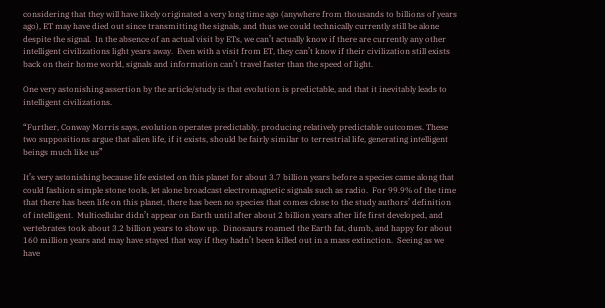considering that they will have likely originated a very long time ago (anywhere from thousands to billions of years ago), ET may have died out since transmitting the signals, and thus we could technically currently still be alone despite the signal.  In the absence of an actual visit by ETs, we can’t actually know if there are currently any other intelligent civilizations light years away.  Even with a visit from ET, they can’t know if their civilization still exists back on their home world, signals and information can’t travel faster than the speed of light.

One very astonishing assertion by the article/study is that evolution is predictable, and that it inevitably leads to intelligent civilizations.

“Further, Conway Morris says, evolution operates predictably, producing relatively predictable outcomes. These two suppositions argue that alien life, if it exists, should be fairly similar to terrestrial life, generating intelligent beings much like us”

It’s very astonishing because life existed on this planet for about 3.7 billion years before a species came along that could fashion simple stone tools, let alone broadcast electromagnetic signals such as radio.  For 99.9% of the time that there has been life on this planet, there has been no species that comes close to the study authors’ definition of intelligent.  Multicellular didn’t appear on Earth until after about 2 billion years after life first developed, and vertebrates took about 3.2 billion years to show up.  Dinosaurs roamed the Earth fat, dumb, and happy for about 160 million years and may have stayed that way if they hadn’t been killed out in a mass extinction.  Seeing as we have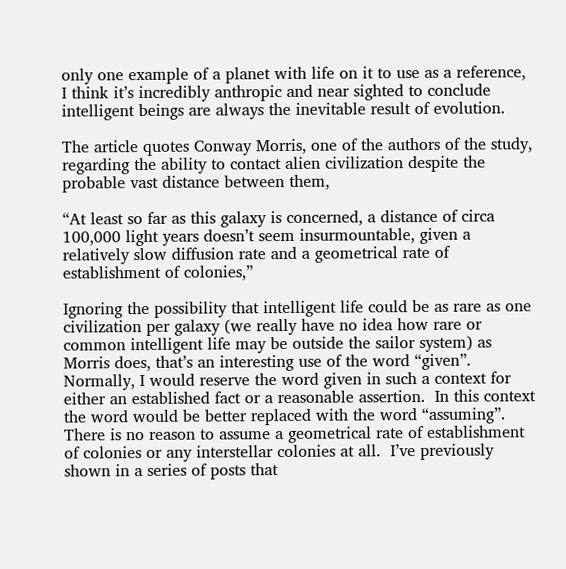only one example of a planet with life on it to use as a reference, I think it’s incredibly anthropic and near sighted to conclude intelligent beings are always the inevitable result of evolution.

The article quotes Conway Morris, one of the authors of the study, regarding the ability to contact alien civilization despite the probable vast distance between them,

“At least so far as this galaxy is concerned, a distance of circa 100,000 light years doesn’t seem insurmountable, given a relatively slow diffusion rate and a geometrical rate of establishment of colonies,”

Ignoring the possibility that intelligent life could be as rare as one civilization per galaxy (we really have no idea how rare or common intelligent life may be outside the sailor system) as Morris does, that’s an interesting use of the word “given”.  Normally, I would reserve the word given in such a context for either an established fact or a reasonable assertion.  In this context the word would be better replaced with the word “assuming”.  There is no reason to assume a geometrical rate of establishment of colonies or any interstellar colonies at all.  I’ve previously shown in a series of posts that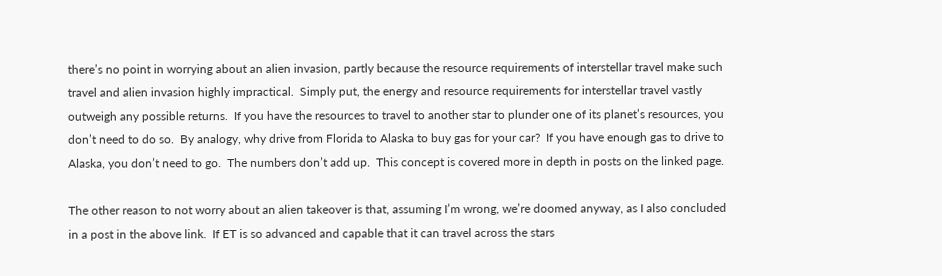there’s no point in worrying about an alien invasion, partly because the resource requirements of interstellar travel make such travel and alien invasion highly impractical.  Simply put, the energy and resource requirements for interstellar travel vastly outweigh any possible returns.  If you have the resources to travel to another star to plunder one of its planet’s resources, you don’t need to do so.  By analogy, why drive from Florida to Alaska to buy gas for your car?  If you have enough gas to drive to Alaska, you don’t need to go.  The numbers don’t add up.  This concept is covered more in depth in posts on the linked page.

The other reason to not worry about an alien takeover is that, assuming I’m wrong, we’re doomed anyway, as I also concluded in a post in the above link.  If ET is so advanced and capable that it can travel across the stars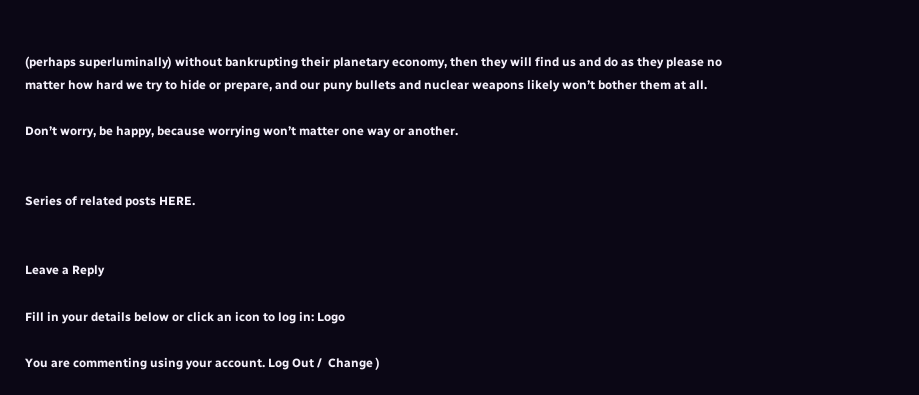(perhaps superluminally) without bankrupting their planetary economy, then they will find us and do as they please no matter how hard we try to hide or prepare, and our puny bullets and nuclear weapons likely won’t bother them at all.

Don’t worry, be happy, because worrying won’t matter one way or another.


Series of related posts HERE.


Leave a Reply

Fill in your details below or click an icon to log in: Logo

You are commenting using your account. Log Out /  Change )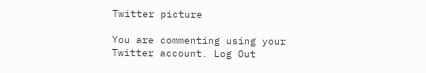Twitter picture

You are commenting using your Twitter account. Log Out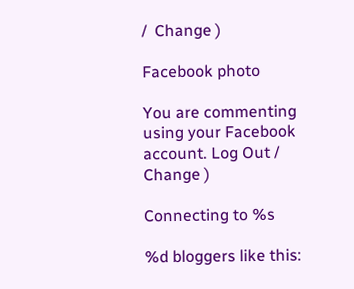/  Change )

Facebook photo

You are commenting using your Facebook account. Log Out /  Change )

Connecting to %s

%d bloggers like this: